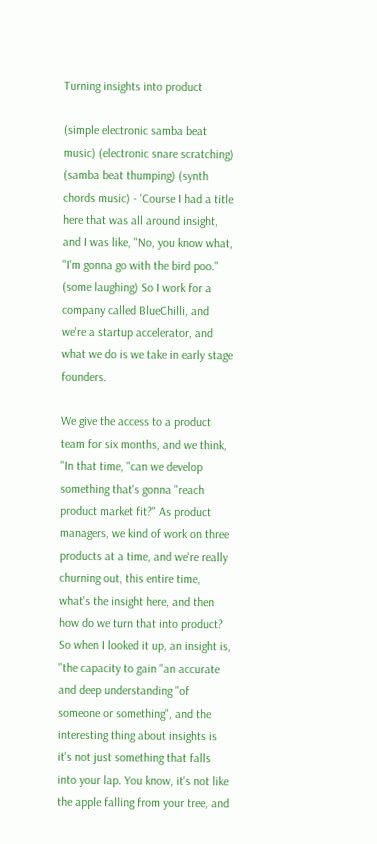Turning insights into product

(simple electronic samba beat music) (electronic snare scratching) (samba beat thumping) (synth chords music) - 'Course I had a title here that was all around insight, and I was like, "No, you know what, "I'm gonna go with the bird poo." (some laughing) So I work for a company called BlueChilli, and we're a startup accelerator, and what we do is we take in early stage founders.

We give the access to a product team for six months, and we think, "In that time, "can we develop something that's gonna "reach product market fit?" As product managers, we kind of work on three products at a time, and we're really churning out, this entire time, what's the insight here, and then how do we turn that into product? So when I looked it up, an insight is, "the capacity to gain "an accurate and deep understanding "of someone or something", and the interesting thing about insights is it's not just something that falls into your lap. You know, it's not like the apple falling from your tree, and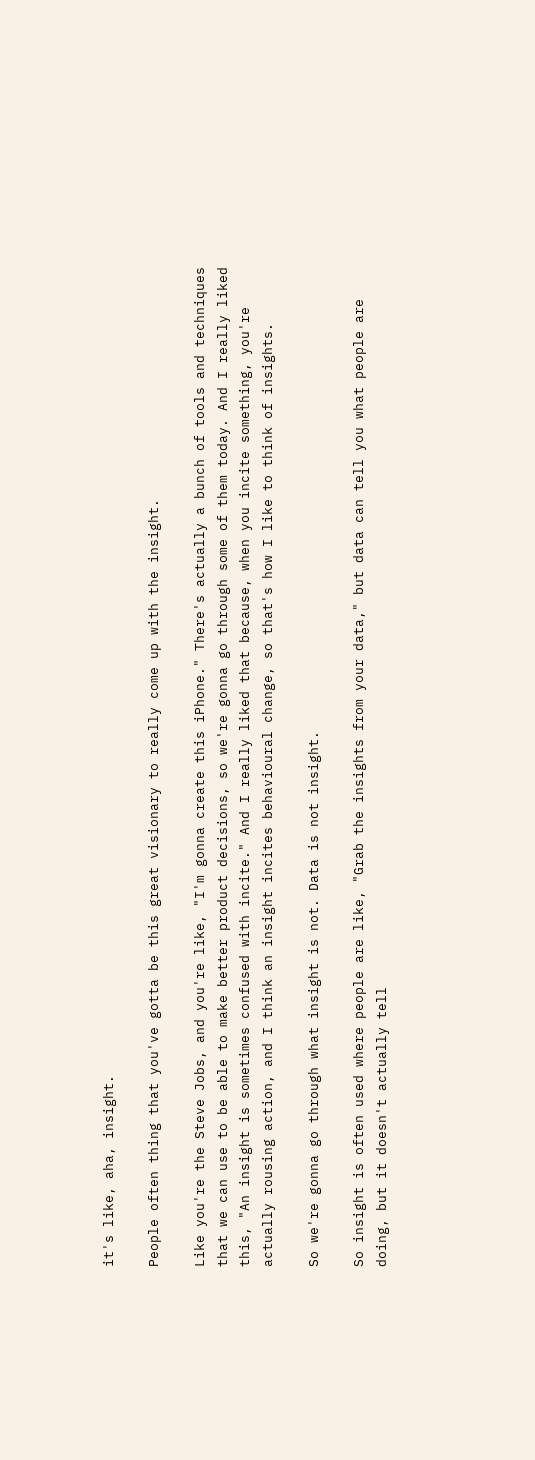it's like, aha, insight.

People often thing that you've gotta be this great visionary to really come up with the insight.

Like you're the Steve Jobs, and you're like, "I'm gonna create this iPhone." There's actually a bunch of tools and techniques that we can use to be able to make better product decisions, so we're gonna go through some of them today. And I really liked this, "An insight is sometimes confused with incite." And I really liked that because, when you incite something, you're actually rousing action, and I think an insight incites behavioural change, so that's how I like to think of insights.

So we're gonna go through what insight is not. Data is not insight.

So insight is often used where people are like, "Grab the insights from your data," but data can tell you what people are doing, but it doesn't actually tell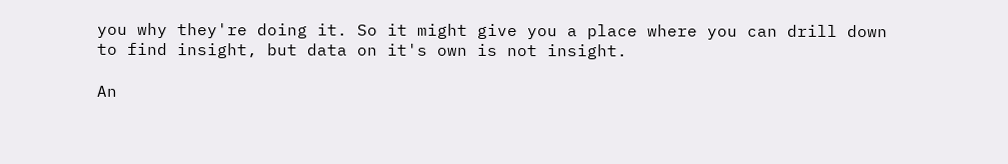you why they're doing it. So it might give you a place where you can drill down to find insight, but data on it's own is not insight.

An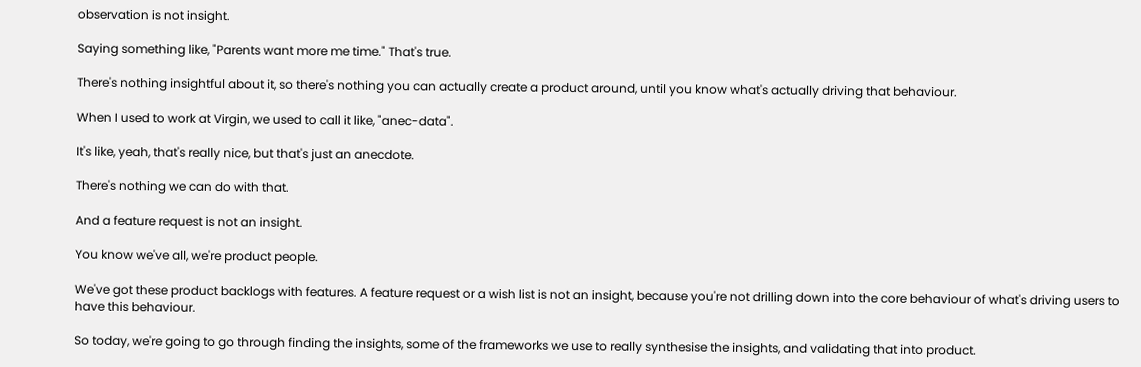observation is not insight.

Saying something like, "Parents want more me time." That's true.

There's nothing insightful about it, so there's nothing you can actually create a product around, until you know what's actually driving that behaviour.

When I used to work at Virgin, we used to call it like, "anec-data".

It's like, yeah, that's really nice, but that's just an anecdote.

There's nothing we can do with that.

And a feature request is not an insight.

You know we've all, we're product people.

We've got these product backlogs with features. A feature request or a wish list is not an insight, because you're not drilling down into the core behaviour of what's driving users to have this behaviour.

So today, we're going to go through finding the insights, some of the frameworks we use to really synthesise the insights, and validating that into product.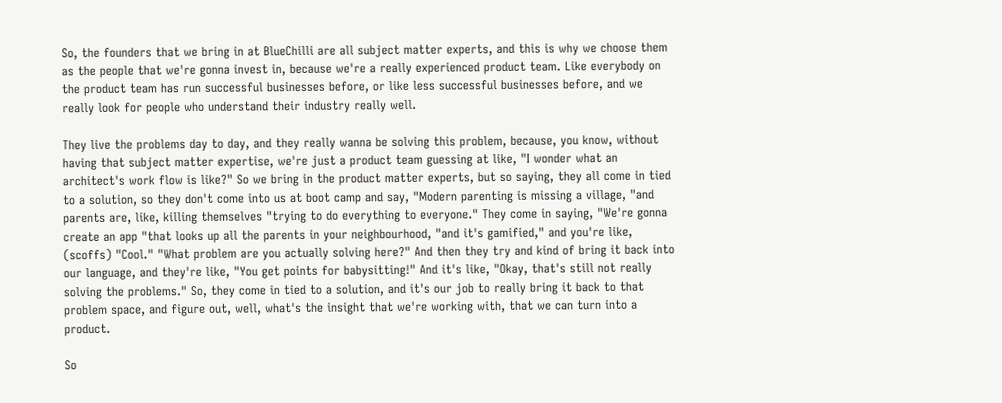So, the founders that we bring in at BlueChilli are all subject matter experts, and this is why we choose them as the people that we're gonna invest in, because we're a really experienced product team. Like everybody on the product team has run successful businesses before, or like less successful businesses before, and we really look for people who understand their industry really well.

They live the problems day to day, and they really wanna be solving this problem, because, you know, without having that subject matter expertise, we're just a product team guessing at like, "I wonder what an architect's work flow is like?" So we bring in the product matter experts, but so saying, they all come in tied to a solution, so they don't come into us at boot camp and say, "Modern parenting is missing a village, "and parents are, like, killing themselves "trying to do everything to everyone." They come in saying, "We're gonna create an app "that looks up all the parents in your neighbourhood, "and it's gamified," and you're like, (scoffs) "Cool." "What problem are you actually solving here?" And then they try and kind of bring it back into our language, and they're like, "You get points for babysitting!" And it's like, "Okay, that's still not really solving the problems." So, they come in tied to a solution, and it's our job to really bring it back to that problem space, and figure out, well, what's the insight that we're working with, that we can turn into a product.

So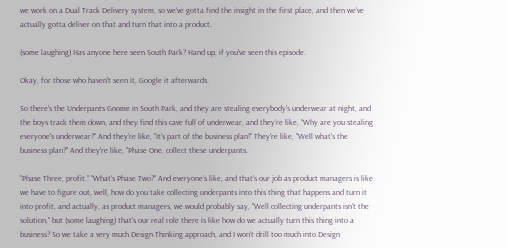we work on a Dual Track Delivery system, so we've gotta find the insight in the first place, and then we've actually gotta deliver on that and turn that into a product.

(some laughing) Has anyone here seen South Park? Hand up, if you've seen this episode.

Okay, for those who haven't seen it, Google it afterwards.

So there's the Underpants Gnome in South Park, and they are stealing everybody's underwear at night, and the boys track them down, and they find this cave full of underwear, and they're like, "Why are you stealing everyone's underwear?" And they're like, "It's part of the business plan!" They're like, "Well what's the business plan?" And they're like, "Phase One, collect these underpants.

"Phase Three, profit." "What's Phase Two?" And everyone's like, and that's our job as product managers is like we have to figure out, well, how do you take collecting underpants into this thing that happens and turn it into profit, and actually, as product managers, we would probably say, "Well collecting underpants isn't the solution," but (some laughing) that's our real role there is like how do we actually turn this thing into a business? So we take a very much Design Thinking approach, and I won't drill too much into Design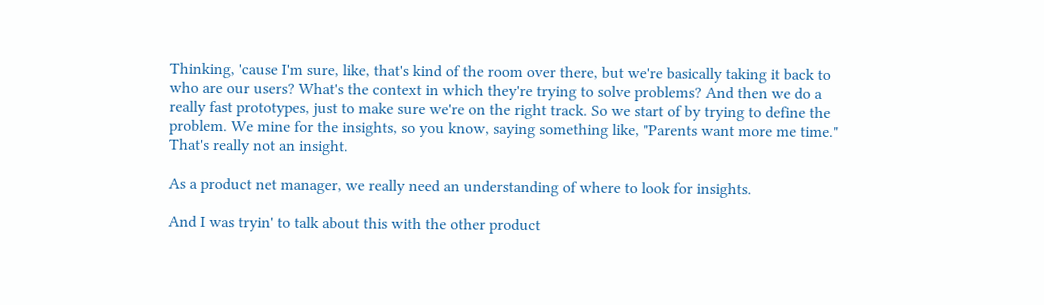Thinking, 'cause I'm sure, like, that's kind of the room over there, but we're basically taking it back to who are our users? What's the context in which they're trying to solve problems? And then we do a really fast prototypes, just to make sure we're on the right track. So we start of by trying to define the problem. We mine for the insights, so you know, saying something like, "Parents want more me time." That's really not an insight.

As a product net manager, we really need an understanding of where to look for insights.

And I was tryin' to talk about this with the other product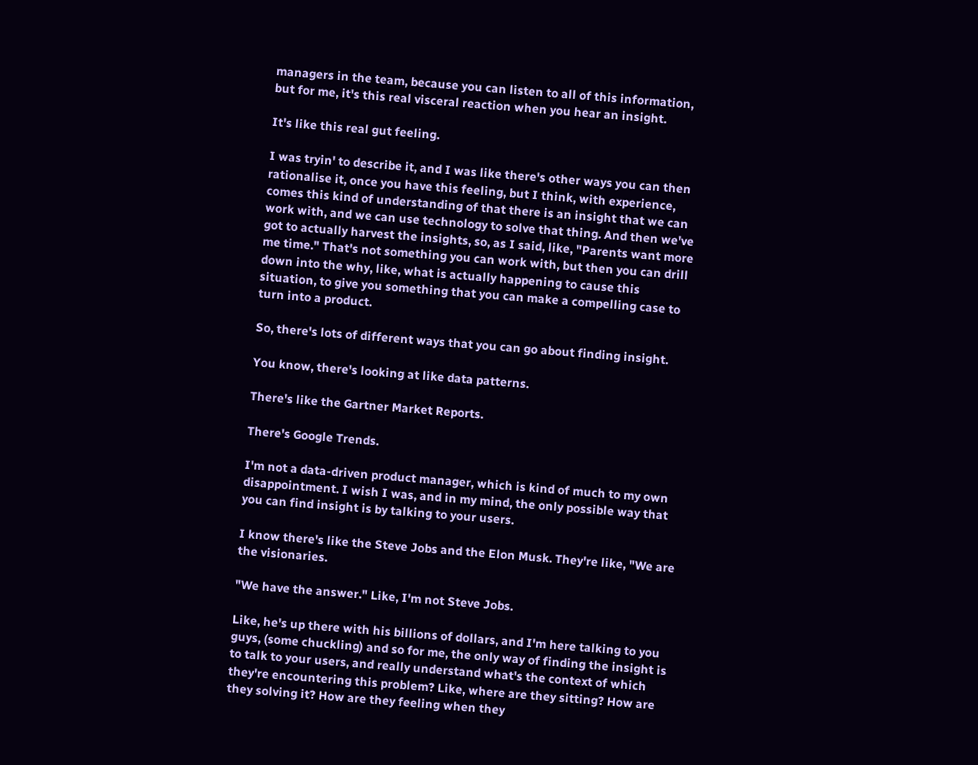managers in the team, because you can listen to all of this information, but for me, it's this real visceral reaction when you hear an insight.

It's like this real gut feeling.

I was tryin' to describe it, and I was like there's other ways you can then rationalise it, once you have this feeling, but I think, with experience, comes this kind of understanding of that there is an insight that we can work with, and we can use technology to solve that thing. And then we've got to actually harvest the insights, so, as I said, like, "Parents want more me time." That's not something you can work with, but then you can drill down into the why, like, what is actually happening to cause this situation, to give you something that you can make a compelling case to turn into a product.

So, there's lots of different ways that you can go about finding insight.

You know, there's looking at like data patterns.

There's like the Gartner Market Reports.

There's Google Trends.

I'm not a data-driven product manager, which is kind of much to my own disappointment. I wish I was, and in my mind, the only possible way that you can find insight is by talking to your users.

I know there's like the Steve Jobs and the Elon Musk. They're like, "We are the visionaries.

"We have the answer." Like, I'm not Steve Jobs.

Like, he's up there with his billions of dollars, and I'm here talking to you guys, (some chuckling) and so for me, the only way of finding the insight is to talk to your users, and really understand what's the context of which they're encountering this problem? Like, where are they sitting? How are they solving it? How are they feeling when they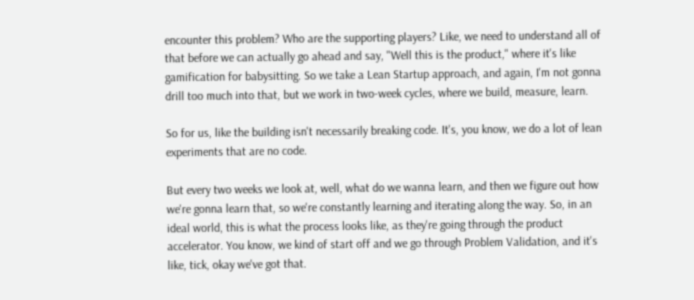encounter this problem? Who are the supporting players? Like, we need to understand all of that before we can actually go ahead and say, "Well this is the product," where it's like gamification for babysitting. So we take a Lean Startup approach, and again, I'm not gonna drill too much into that, but we work in two-week cycles, where we build, measure, learn.

So for us, like the building isn't necessarily breaking code. It's, you know, we do a lot of lean experiments that are no code.

But every two weeks we look at, well, what do we wanna learn, and then we figure out how we're gonna learn that, so we're constantly learning and iterating along the way. So, in an ideal world, this is what the process looks like, as they're going through the product accelerator. You know, we kind of start off and we go through Problem Validation, and it's like, tick, okay we've got that.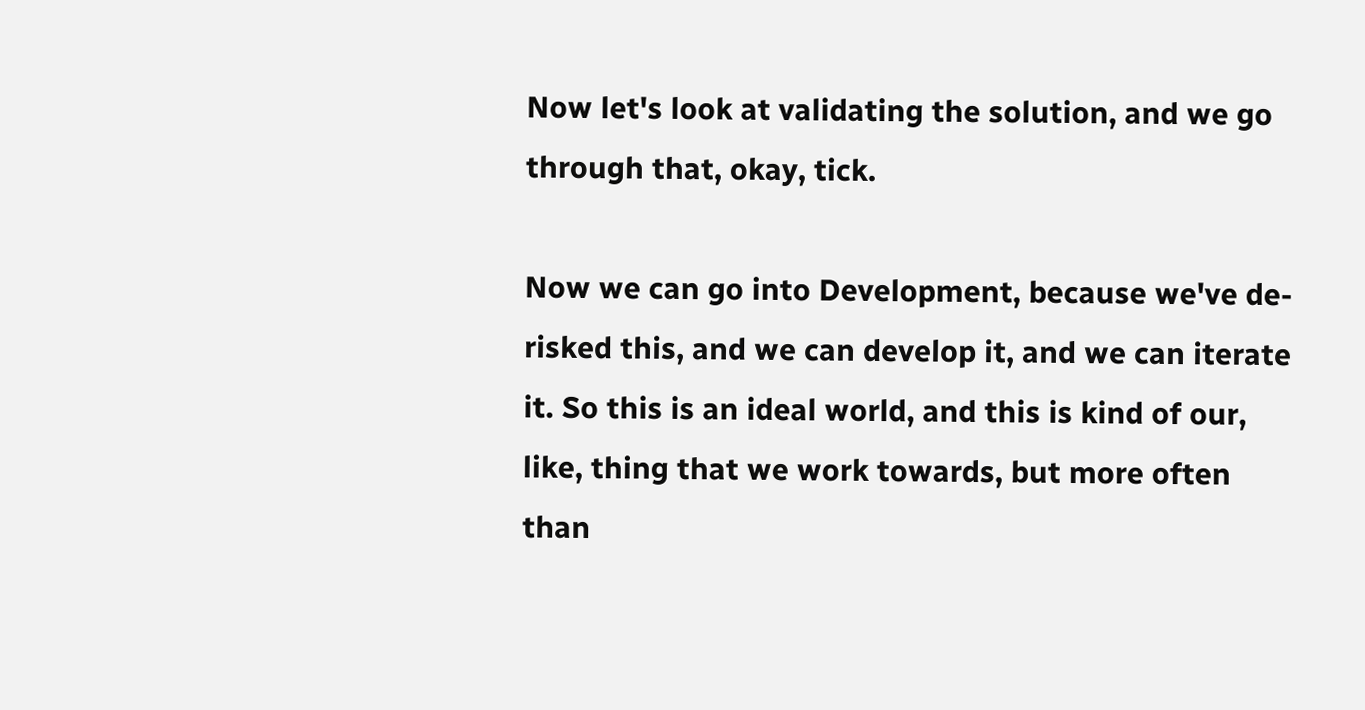Now let's look at validating the solution, and we go through that, okay, tick.

Now we can go into Development, because we've de-risked this, and we can develop it, and we can iterate it. So this is an ideal world, and this is kind of our, like, thing that we work towards, but more often than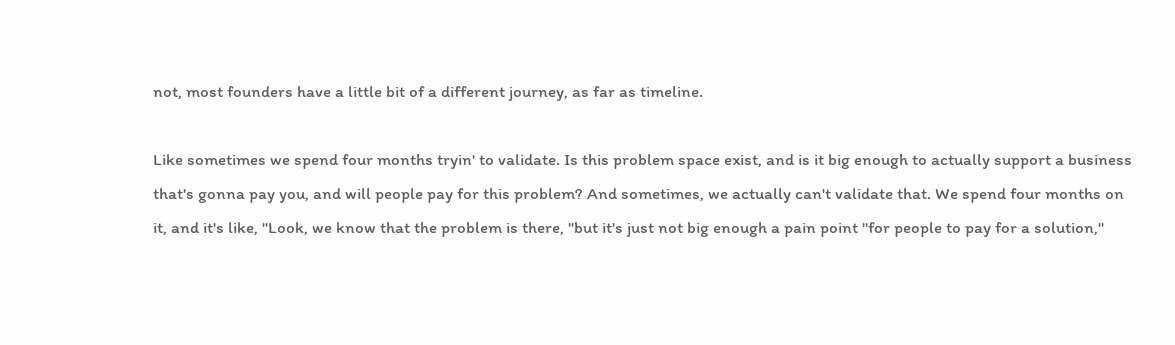not, most founders have a little bit of a different journey, as far as timeline.

Like sometimes we spend four months tryin' to validate. Is this problem space exist, and is it big enough to actually support a business that's gonna pay you, and will people pay for this problem? And sometimes, we actually can't validate that. We spend four months on it, and it's like, "Look, we know that the problem is there, "but it's just not big enough a pain point "for people to pay for a solution,"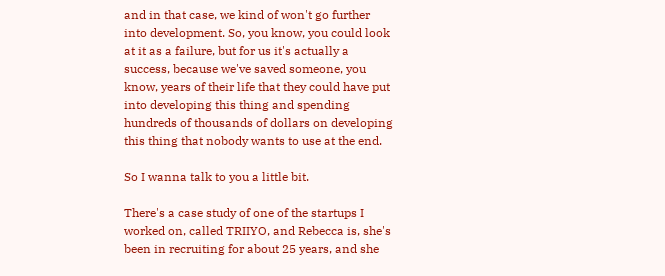and in that case, we kind of won't go further into development. So, you know, you could look at it as a failure, but for us it's actually a success, because we've saved someone, you know, years of their life that they could have put into developing this thing and spending hundreds of thousands of dollars on developing this thing that nobody wants to use at the end.

So I wanna talk to you a little bit.

There's a case study of one of the startups I worked on, called TRIIYO, and Rebecca is, she's been in recruiting for about 25 years, and she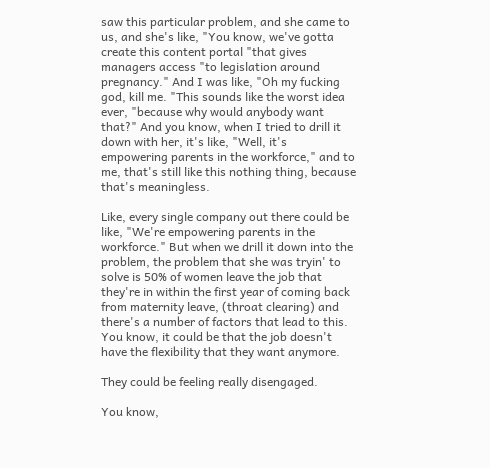saw this particular problem, and she came to us, and she's like, "You know, we've gotta create this content portal "that gives managers access "to legislation around pregnancy." And I was like, "Oh my fucking god, kill me. "This sounds like the worst idea ever, "because why would anybody want that?" And you know, when I tried to drill it down with her, it's like, "Well, it's empowering parents in the workforce," and to me, that's still like this nothing thing, because that's meaningless.

Like, every single company out there could be like, "We're empowering parents in the workforce." But when we drill it down into the problem, the problem that she was tryin' to solve is 50% of women leave the job that they're in within the first year of coming back from maternity leave, (throat clearing) and there's a number of factors that lead to this. You know, it could be that the job doesn't have the flexibility that they want anymore.

They could be feeling really disengaged.

You know,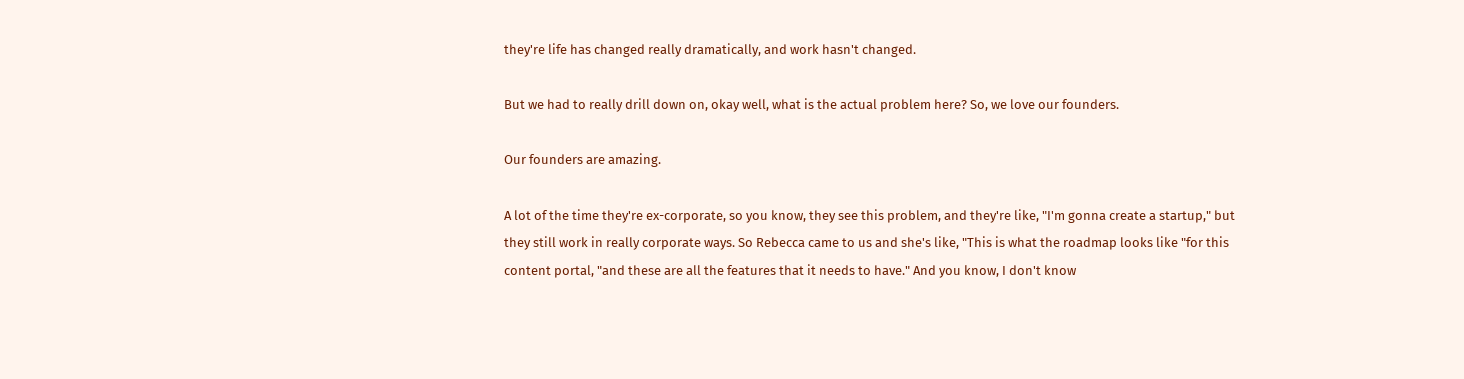they're life has changed really dramatically, and work hasn't changed.

But we had to really drill down on, okay well, what is the actual problem here? So, we love our founders.

Our founders are amazing.

A lot of the time they're ex-corporate, so you know, they see this problem, and they're like, "I'm gonna create a startup," but they still work in really corporate ways. So Rebecca came to us and she's like, "This is what the roadmap looks like "for this content portal, "and these are all the features that it needs to have." And you know, I don't know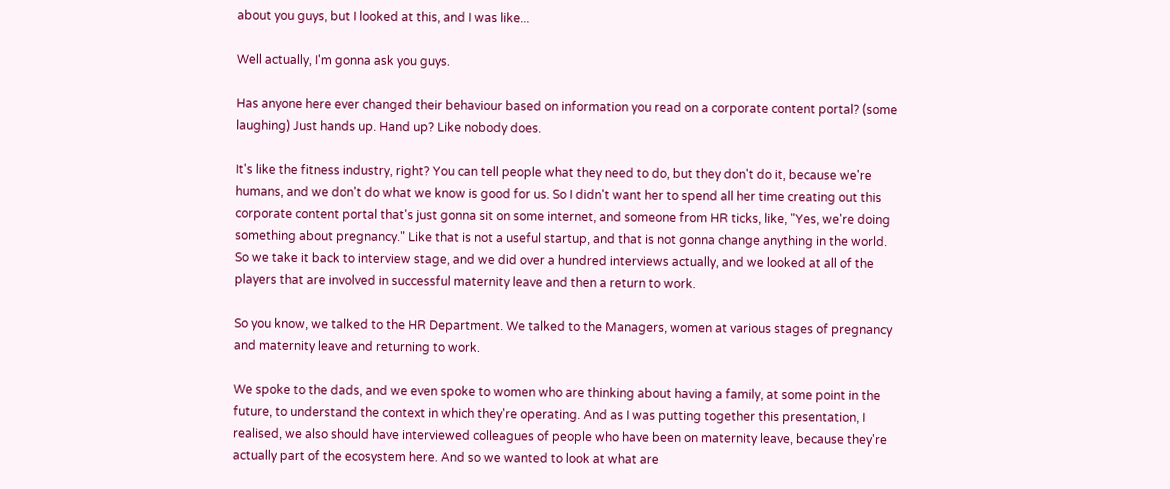about you guys, but I looked at this, and I was like...

Well actually, I'm gonna ask you guys.

Has anyone here ever changed their behaviour based on information you read on a corporate content portal? (some laughing) Just hands up. Hand up? Like nobody does.

It's like the fitness industry, right? You can tell people what they need to do, but they don't do it, because we're humans, and we don't do what we know is good for us. So I didn't want her to spend all her time creating out this corporate content portal that's just gonna sit on some internet, and someone from HR ticks, like, "Yes, we're doing something about pregnancy." Like that is not a useful startup, and that is not gonna change anything in the world. So we take it back to interview stage, and we did over a hundred interviews actually, and we looked at all of the players that are involved in successful maternity leave and then a return to work.

So you know, we talked to the HR Department. We talked to the Managers, women at various stages of pregnancy and maternity leave and returning to work.

We spoke to the dads, and we even spoke to women who are thinking about having a family, at some point in the future, to understand the context in which they're operating. And as I was putting together this presentation, I realised, we also should have interviewed colleagues of people who have been on maternity leave, because they're actually part of the ecosystem here. And so we wanted to look at what are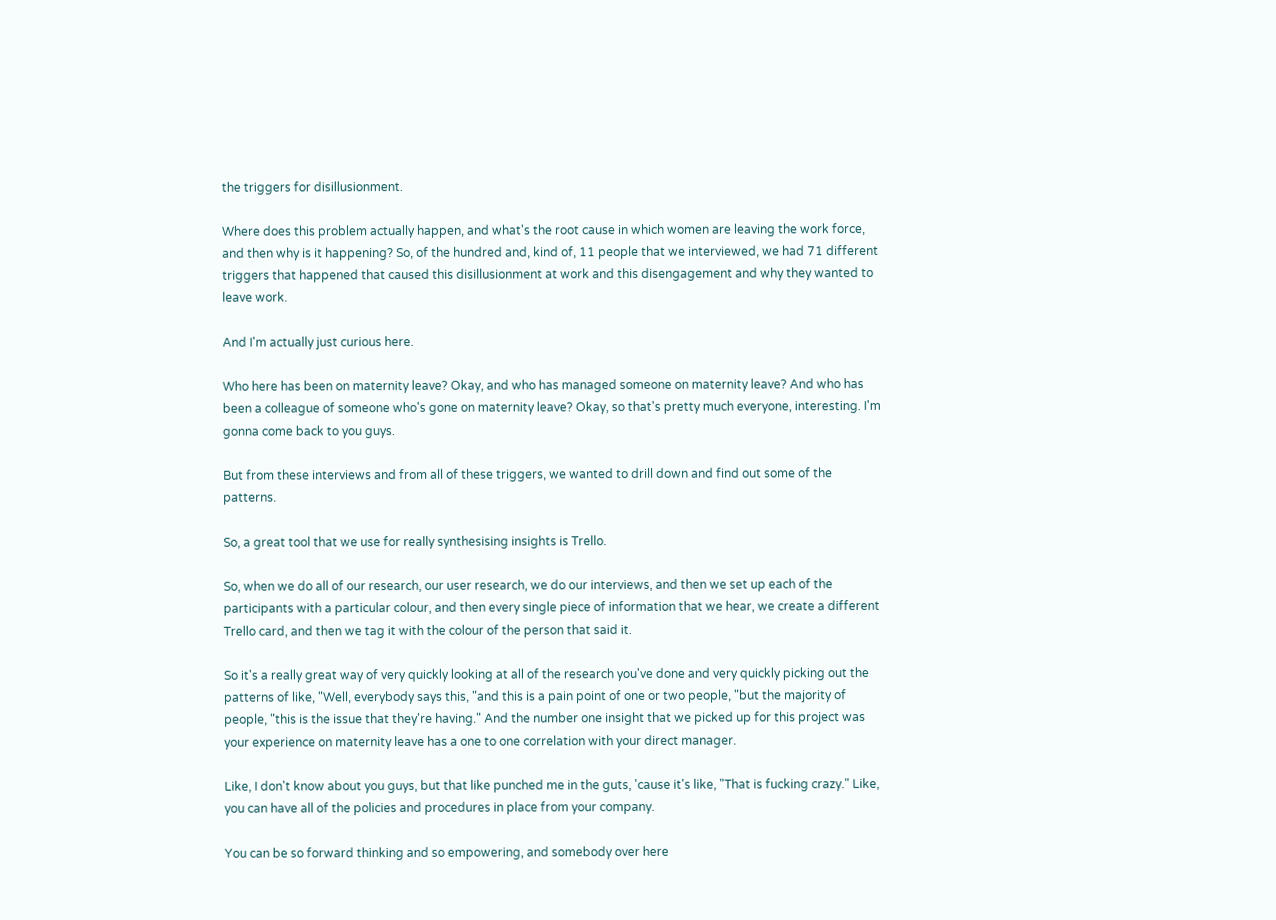the triggers for disillusionment.

Where does this problem actually happen, and what's the root cause in which women are leaving the work force, and then why is it happening? So, of the hundred and, kind of, 11 people that we interviewed, we had 71 different triggers that happened that caused this disillusionment at work and this disengagement and why they wanted to leave work.

And I'm actually just curious here.

Who here has been on maternity leave? Okay, and who has managed someone on maternity leave? And who has been a colleague of someone who's gone on maternity leave? Okay, so that's pretty much everyone, interesting. I'm gonna come back to you guys.

But from these interviews and from all of these triggers, we wanted to drill down and find out some of the patterns.

So, a great tool that we use for really synthesising insights is Trello.

So, when we do all of our research, our user research, we do our interviews, and then we set up each of the participants with a particular colour, and then every single piece of information that we hear, we create a different Trello card, and then we tag it with the colour of the person that said it.

So it's a really great way of very quickly looking at all of the research you've done and very quickly picking out the patterns of like, "Well, everybody says this, "and this is a pain point of one or two people, "but the majority of people, "this is the issue that they're having." And the number one insight that we picked up for this project was your experience on maternity leave has a one to one correlation with your direct manager.

Like, I don't know about you guys, but that like punched me in the guts, 'cause it's like, "That is fucking crazy." Like, you can have all of the policies and procedures in place from your company.

You can be so forward thinking and so empowering, and somebody over here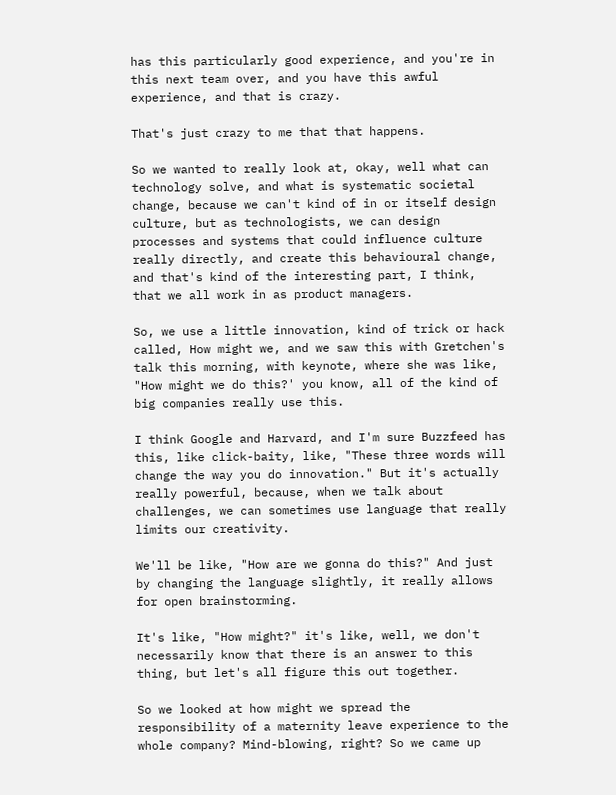has this particularly good experience, and you're in this next team over, and you have this awful experience, and that is crazy.

That's just crazy to me that that happens.

So we wanted to really look at, okay, well what can technology solve, and what is systematic societal change, because we can't kind of in or itself design culture, but as technologists, we can design processes and systems that could influence culture really directly, and create this behavioural change, and that's kind of the interesting part, I think, that we all work in as product managers.

So, we use a little innovation, kind of trick or hack called, How might we, and we saw this with Gretchen's talk this morning, with keynote, where she was like, "How might we do this?' you know, all of the kind of big companies really use this.

I think Google and Harvard, and I'm sure Buzzfeed has this, like click-baity, like, "These three words will change the way you do innovation." But it's actually really powerful, because, when we talk about challenges, we can sometimes use language that really limits our creativity.

We'll be like, "How are we gonna do this?" And just by changing the language slightly, it really allows for open brainstorming.

It's like, "How might?" it's like, well, we don't necessarily know that there is an answer to this thing, but let's all figure this out together.

So we looked at how might we spread the responsibility of a maternity leave experience to the whole company? Mind-blowing, right? So we came up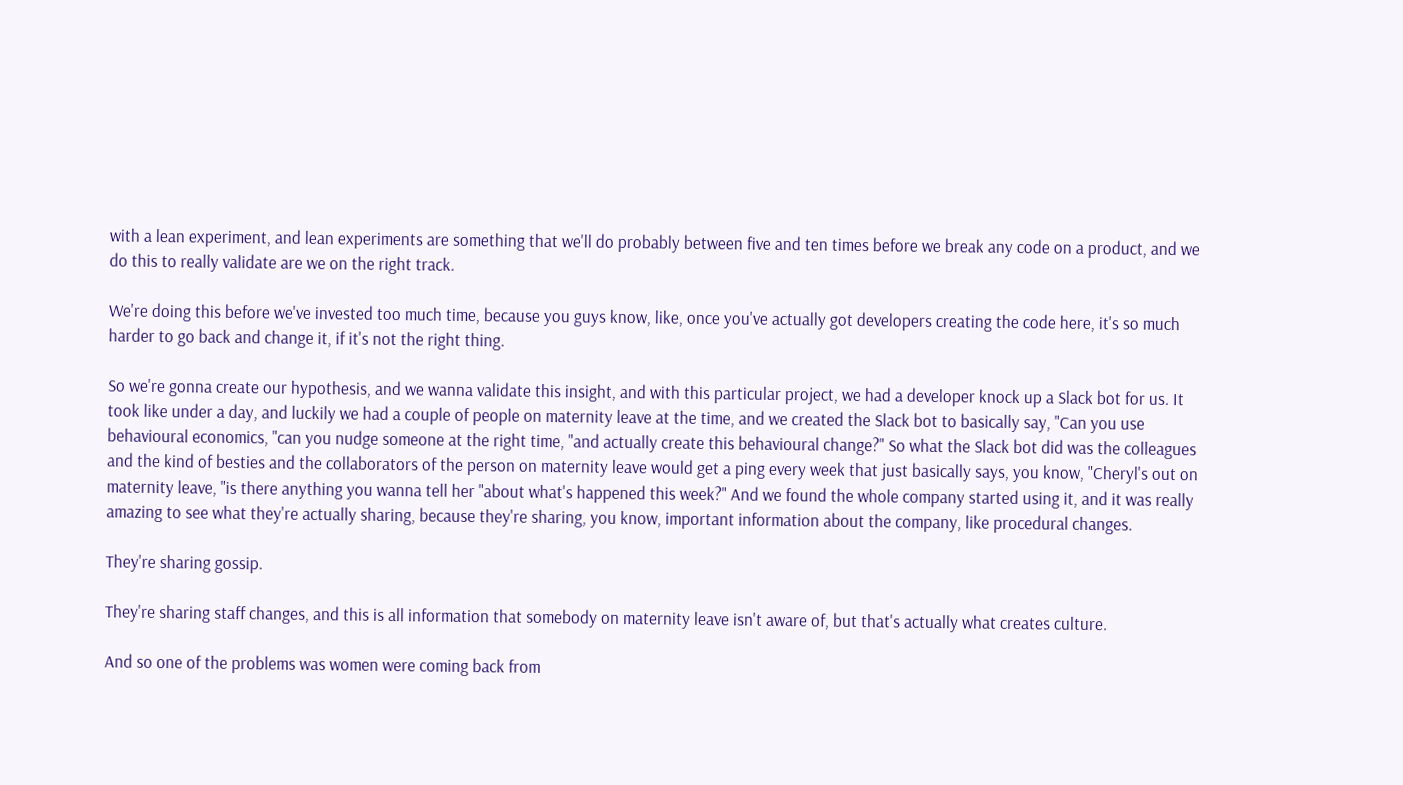with a lean experiment, and lean experiments are something that we'll do probably between five and ten times before we break any code on a product, and we do this to really validate are we on the right track.

We're doing this before we've invested too much time, because you guys know, like, once you've actually got developers creating the code here, it's so much harder to go back and change it, if it's not the right thing.

So we're gonna create our hypothesis, and we wanna validate this insight, and with this particular project, we had a developer knock up a Slack bot for us. It took like under a day, and luckily we had a couple of people on maternity leave at the time, and we created the Slack bot to basically say, "Can you use behavioural economics, "can you nudge someone at the right time, "and actually create this behavioural change?" So what the Slack bot did was the colleagues and the kind of besties and the collaborators of the person on maternity leave would get a ping every week that just basically says, you know, "Cheryl's out on maternity leave, "is there anything you wanna tell her "about what's happened this week?" And we found the whole company started using it, and it was really amazing to see what they're actually sharing, because they're sharing, you know, important information about the company, like procedural changes.

They're sharing gossip.

They're sharing staff changes, and this is all information that somebody on maternity leave isn't aware of, but that's actually what creates culture.

And so one of the problems was women were coming back from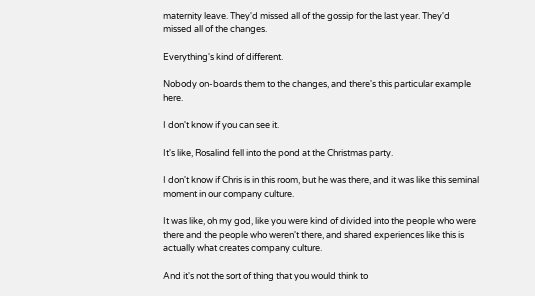maternity leave. They'd missed all of the gossip for the last year. They'd missed all of the changes.

Everything's kind of different.

Nobody on-boards them to the changes, and there's this particular example here.

I don't know if you can see it.

It's like, Rosalind fell into the pond at the Christmas party.

I don't know if Chris is in this room, but he was there, and it was like this seminal moment in our company culture.

It was like, oh my god, like you were kind of divided into the people who were there and the people who weren't there, and shared experiences like this is actually what creates company culture.

And it's not the sort of thing that you would think to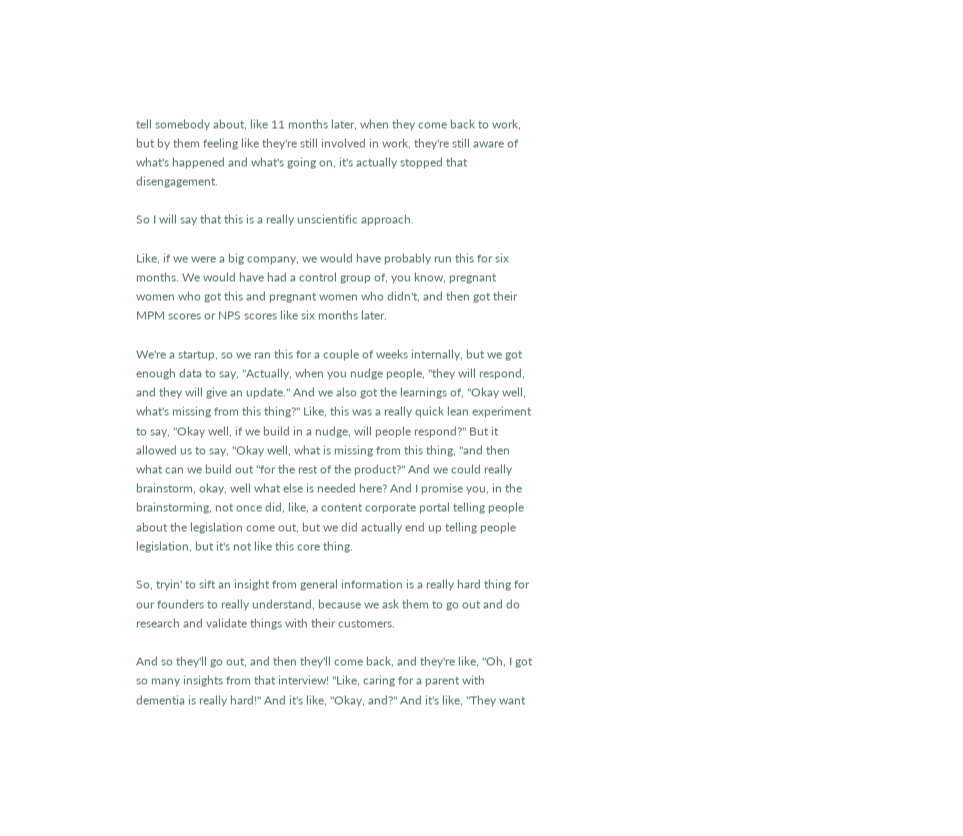tell somebody about, like 11 months later, when they come back to work, but by them feeling like they're still involved in work, they're still aware of what's happened and what's going on, it's actually stopped that disengagement.

So I will say that this is a really unscientific approach.

Like, if we were a big company, we would have probably run this for six months. We would have had a control group of, you know, pregnant women who got this and pregnant women who didn't, and then got their MPM scores or NPS scores like six months later.

We're a startup, so we ran this for a couple of weeks internally, but we got enough data to say, "Actually, when you nudge people, "they will respond, and they will give an update." And we also got the learnings of, "Okay well, what's missing from this thing?" Like, this was a really quick lean experiment to say, "Okay well, if we build in a nudge, will people respond?" But it allowed us to say, "Okay well, what is missing from this thing, "and then what can we build out "for the rest of the product?" And we could really brainstorm, okay, well what else is needed here? And I promise you, in the brainstorming, not once did, like, a content corporate portal telling people about the legislation come out, but we did actually end up telling people legislation, but it's not like this core thing.

So, tryin' to sift an insight from general information is a really hard thing for our founders to really understand, because we ask them to go out and do research and validate things with their customers.

And so they'll go out, and then they'll come back, and they're like, "Oh, I got so many insights from that interview! "Like, caring for a parent with dementia is really hard!" And it's like, "Okay, and?" And it's like, "They want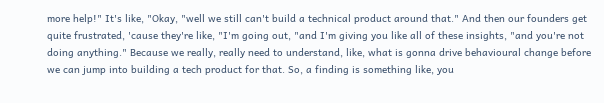more help!" It's like, "Okay, "well we still can't build a technical product around that." And then our founders get quite frustrated, 'cause they're like, "I'm going out, "and I'm giving you like all of these insights, "and you're not doing anything." Because we really, really need to understand, like, what is gonna drive behavioural change before we can jump into building a tech product for that. So, a finding is something like, you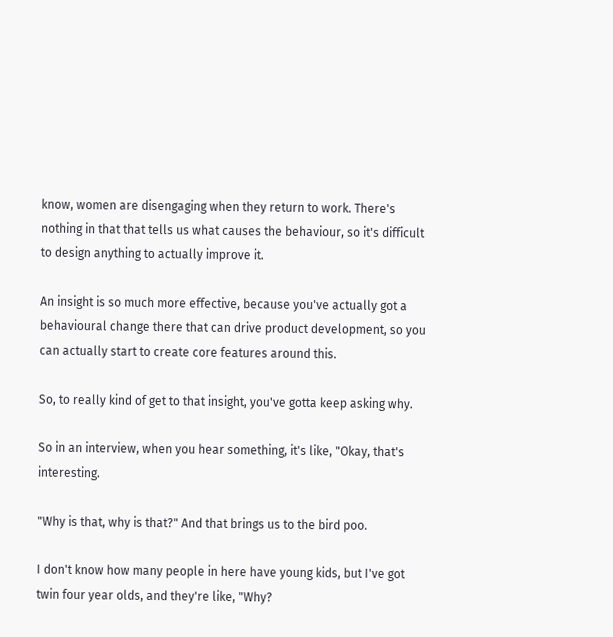know, women are disengaging when they return to work. There's nothing in that that tells us what causes the behaviour, so it's difficult to design anything to actually improve it.

An insight is so much more effective, because you've actually got a behavioural change there that can drive product development, so you can actually start to create core features around this.

So, to really kind of get to that insight, you've gotta keep asking why.

So in an interview, when you hear something, it's like, "Okay, that's interesting.

"Why is that, why is that?" And that brings us to the bird poo.

I don't know how many people in here have young kids, but I've got twin four year olds, and they're like, "Why?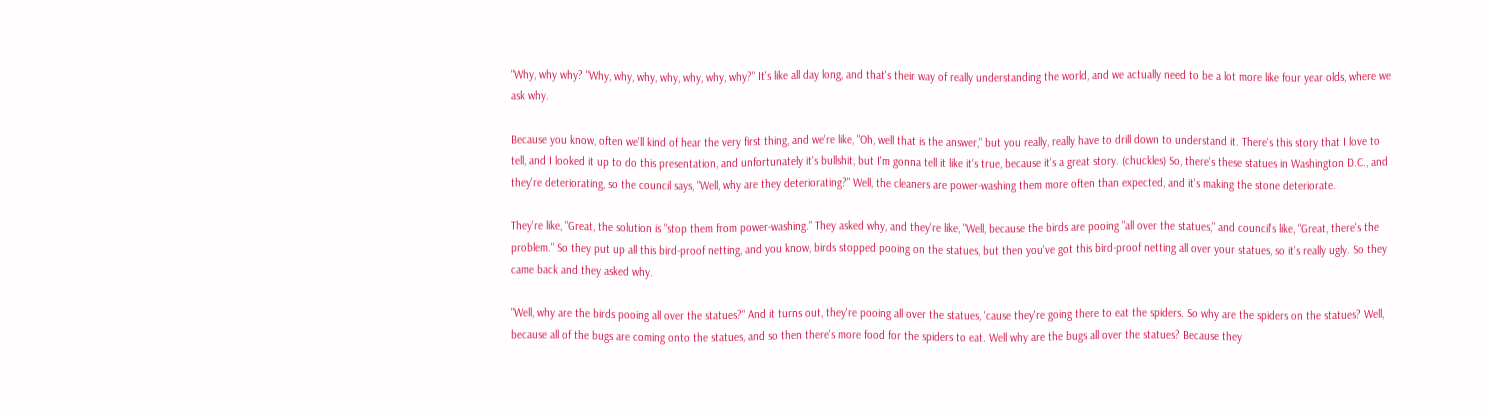"Why, why why? "Why, why, why, why, why, why, why?" It's like all day long, and that's their way of really understanding the world, and we actually need to be a lot more like four year olds, where we ask why.

Because you know, often we'll kind of hear the very first thing, and we're like, "Oh, well that is the answer," but you really, really have to drill down to understand it. There's this story that I love to tell, and I looked it up to do this presentation, and unfortunately it's bullshit, but I'm gonna tell it like it's true, because it's a great story. (chuckles) So, there's these statues in Washington D.C., and they're deteriorating, so the council says, "Well, why are they deteriorating?" Well, the cleaners are power-washing them more often than expected, and it's making the stone deteriorate.

They're like, "Great, the solution is "stop them from power-washing." They asked why, and they're like, "Well, because the birds are pooing "all over the statues," and council's like, "Great, there's the problem." So they put up all this bird-proof netting, and you know, birds stopped pooing on the statues, but then you've got this bird-proof netting all over your statues, so it's really ugly. So they came back and they asked why.

"Well, why are the birds pooing all over the statues?" And it turns out, they're pooing all over the statues, 'cause they're going there to eat the spiders. So why are the spiders on the statues? Well, because all of the bugs are coming onto the statues, and so then there's more food for the spiders to eat. Well why are the bugs all over the statues? Because they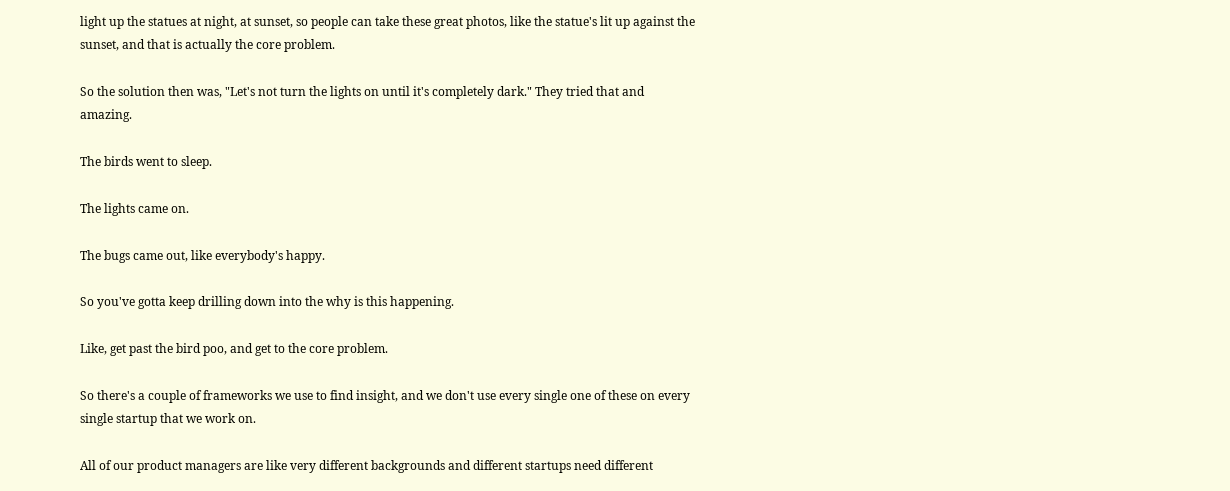light up the statues at night, at sunset, so people can take these great photos, like the statue's lit up against the sunset, and that is actually the core problem.

So the solution then was, "Let's not turn the lights on until it's completely dark." They tried that and amazing.

The birds went to sleep.

The lights came on.

The bugs came out, like everybody's happy.

So you've gotta keep drilling down into the why is this happening.

Like, get past the bird poo, and get to the core problem.

So there's a couple of frameworks we use to find insight, and we don't use every single one of these on every single startup that we work on.

All of our product managers are like very different backgrounds and different startups need different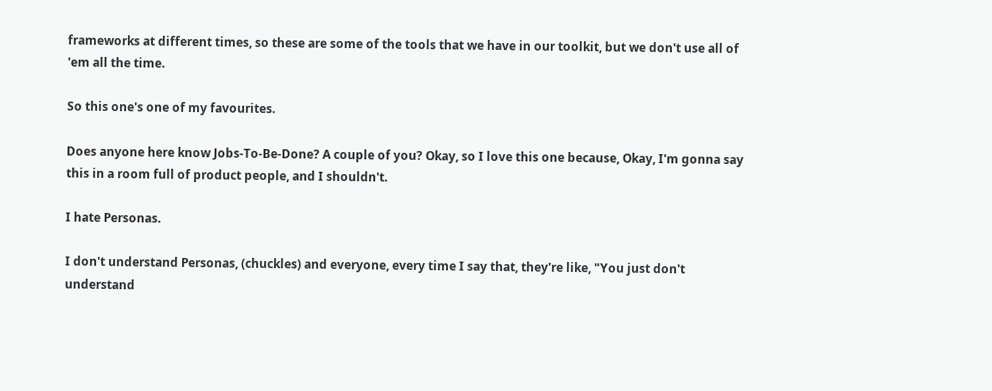frameworks at different times, so these are some of the tools that we have in our toolkit, but we don't use all of 'em all the time.

So this one's one of my favourites.

Does anyone here know Jobs-To-Be-Done? A couple of you? Okay, so I love this one because, Okay, I'm gonna say this in a room full of product people, and I shouldn't.

I hate Personas.

I don't understand Personas, (chuckles) and everyone, every time I say that, they're like, "You just don't understand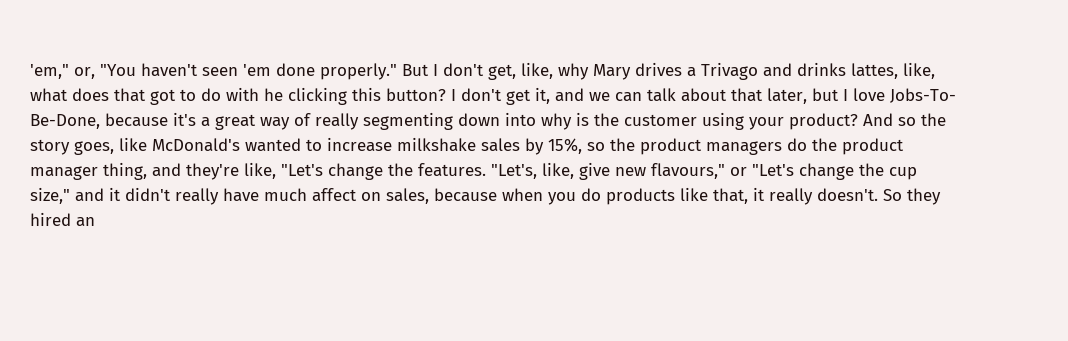'em," or, "You haven't seen 'em done properly." But I don't get, like, why Mary drives a Trivago and drinks lattes, like, what does that got to do with he clicking this button? I don't get it, and we can talk about that later, but I love Jobs-To-Be-Done, because it's a great way of really segmenting down into why is the customer using your product? And so the story goes, like McDonald's wanted to increase milkshake sales by 15%, so the product managers do the product manager thing, and they're like, "Let's change the features. "Let's, like, give new flavours," or "Let's change the cup size," and it didn't really have much affect on sales, because when you do products like that, it really doesn't. So they hired an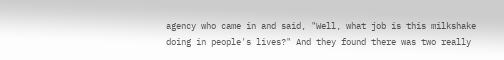agency who came in and said, "Well, what job is this milkshake doing in people's lives?" And they found there was two really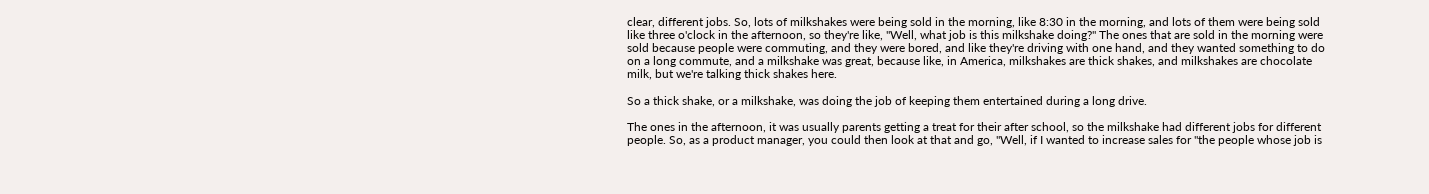clear, different jobs. So, lots of milkshakes were being sold in the morning, like 8:30 in the morning, and lots of them were being sold like three o'clock in the afternoon, so they're like, "Well, what job is this milkshake doing?" The ones that are sold in the morning were sold because people were commuting, and they were bored, and like they're driving with one hand, and they wanted something to do on a long commute, and a milkshake was great, because like, in America, milkshakes are thick shakes, and milkshakes are chocolate milk, but we're talking thick shakes here.

So a thick shake, or a milkshake, was doing the job of keeping them entertained during a long drive.

The ones in the afternoon, it was usually parents getting a treat for their after school, so the milkshake had different jobs for different people. So, as a product manager, you could then look at that and go, "Well, if I wanted to increase sales for "the people whose job is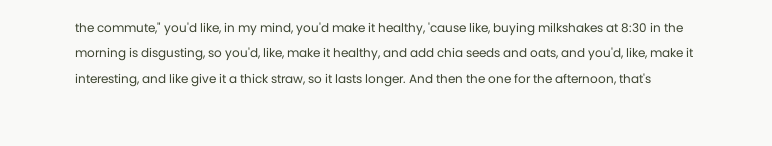the commute," you'd like, in my mind, you'd make it healthy, 'cause like, buying milkshakes at 8:30 in the morning is disgusting, so you'd, like, make it healthy, and add chia seeds and oats, and you'd, like, make it interesting, and like give it a thick straw, so it lasts longer. And then the one for the afternoon, that's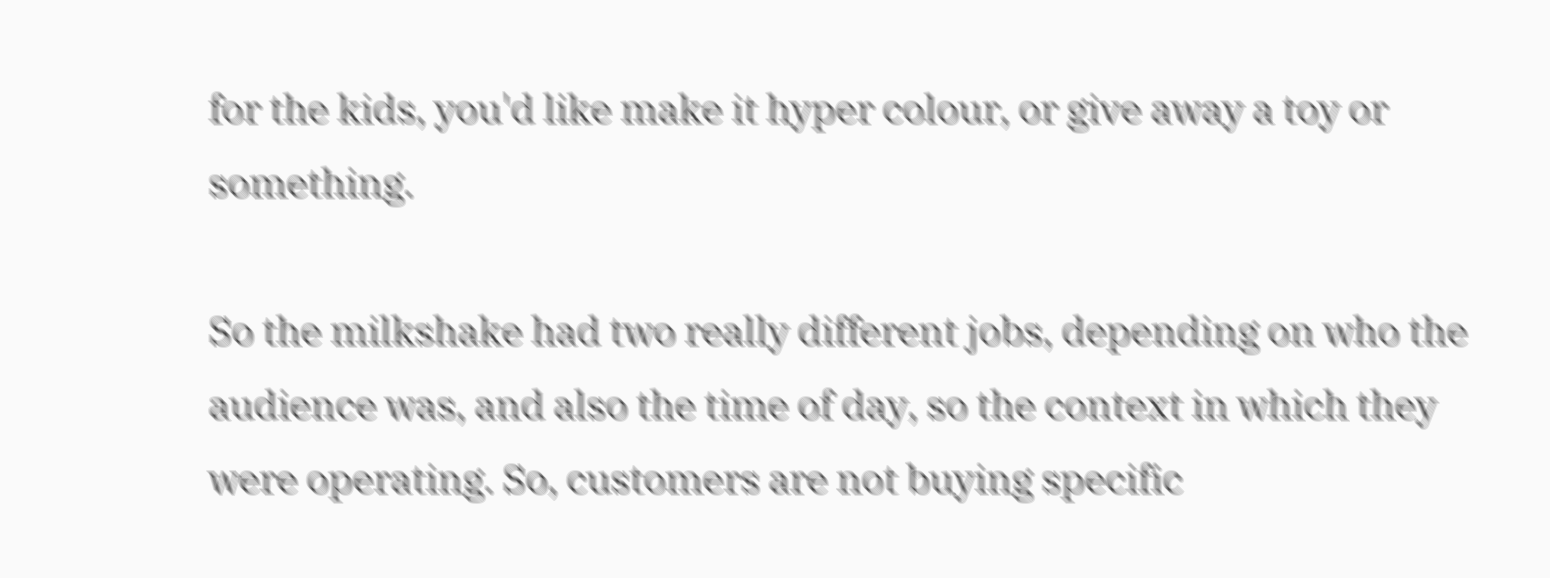for the kids, you'd like make it hyper colour, or give away a toy or something.

So the milkshake had two really different jobs, depending on who the audience was, and also the time of day, so the context in which they were operating. So, customers are not buying specific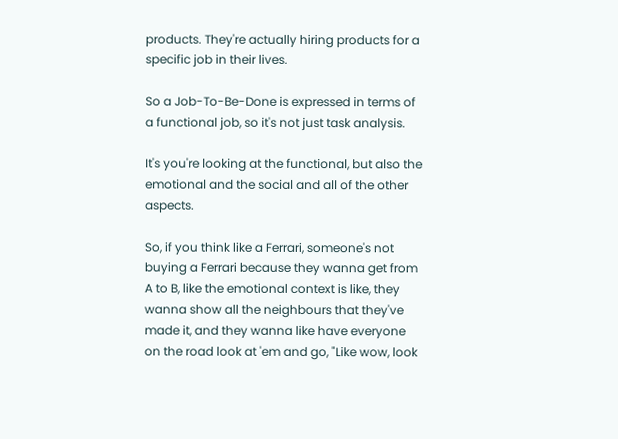products. They're actually hiring products for a specific job in their lives.

So a Job-To-Be-Done is expressed in terms of a functional job, so it's not just task analysis.

It's you're looking at the functional, but also the emotional and the social and all of the other aspects.

So, if you think like a Ferrari, someone's not buying a Ferrari because they wanna get from A to B, like the emotional context is like, they wanna show all the neighbours that they've made it, and they wanna like have everyone on the road look at 'em and go, "Like wow, look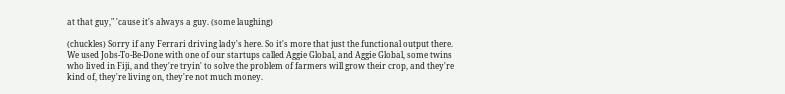at that guy," 'cause it's always a guy. (some laughing)

(chuckles) Sorry if any Ferrari driving lady's here. So it's more that just the functional output there. We used Jobs-To-Be-Done with one of our startups called Aggie Global, and Aggie Global, some twins who lived in Fiji, and they're tryin' to solve the problem of farmers will grow their crop, and they're kind of, they're living on, they're not much money.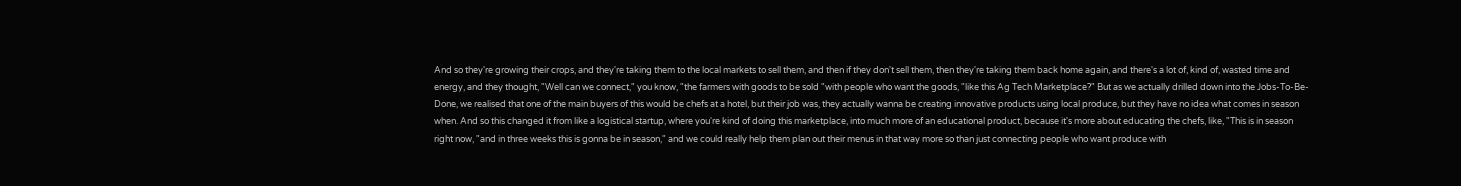And so they're growing their crops, and they're taking them to the local markets to sell them, and then if they don't sell them, then they're taking them back home again, and there's a lot of, kind of, wasted time and energy, and they thought, "Well can we connect," you know, "the farmers with goods to be sold "with people who want the goods, "like this Ag Tech Marketplace?" But as we actually drilled down into the Jobs-To-Be-Done, we realised that one of the main buyers of this would be chefs at a hotel, but their job was, they actually wanna be creating innovative products using local produce, but they have no idea what comes in season when. And so this changed it from like a logistical startup, where you're kind of doing this marketplace, into much more of an educational product, because it's more about educating the chefs, like, "This is in season right now, "and in three weeks this is gonna be in season," and we could really help them plan out their menus in that way more so than just connecting people who want produce with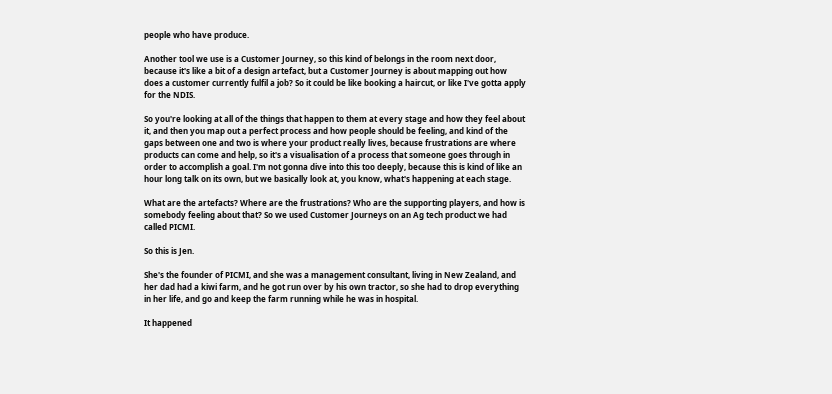people who have produce.

Another tool we use is a Customer Journey, so this kind of belongs in the room next door, because it's like a bit of a design artefact, but a Customer Journey is about mapping out how does a customer currently fulfil a job? So it could be like booking a haircut, or like I've gotta apply for the NDIS.

So you're looking at all of the things that happen to them at every stage and how they feel about it, and then you map out a perfect process and how people should be feeling, and kind of the gaps between one and two is where your product really lives, because frustrations are where products can come and help, so it's a visualisation of a process that someone goes through in order to accomplish a goal. I'm not gonna dive into this too deeply, because this is kind of like an hour long talk on its own, but we basically look at, you know, what's happening at each stage.

What are the artefacts? Where are the frustrations? Who are the supporting players, and how is somebody feeling about that? So we used Customer Journeys on an Ag tech product we had called PICMI.

So this is Jen.

She's the founder of PICMI, and she was a management consultant, living in New Zealand, and her dad had a kiwi farm, and he got run over by his own tractor, so she had to drop everything in her life, and go and keep the farm running while he was in hospital.

It happened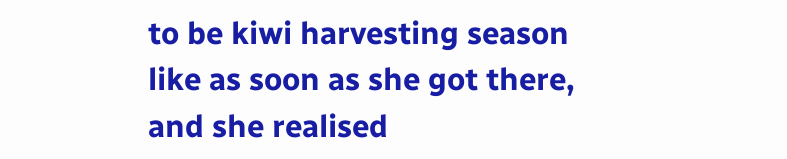to be kiwi harvesting season like as soon as she got there, and she realised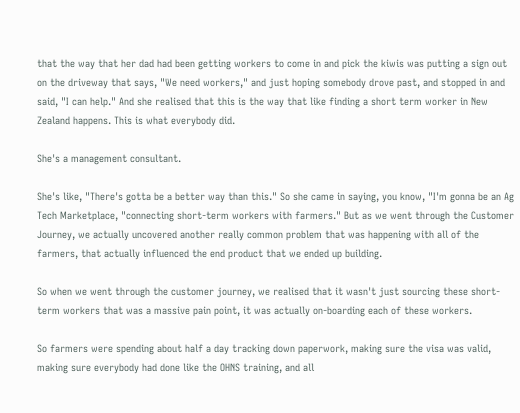that the way that her dad had been getting workers to come in and pick the kiwis was putting a sign out on the driveway that says, "We need workers," and just hoping somebody drove past, and stopped in and said, "I can help." And she realised that this is the way that like finding a short term worker in New Zealand happens. This is what everybody did.

She's a management consultant.

She's like, "There's gotta be a better way than this." So she came in saying, you know, "I'm gonna be an Ag Tech Marketplace, "connecting short-term workers with farmers." But as we went through the Customer Journey, we actually uncovered another really common problem that was happening with all of the farmers, that actually influenced the end product that we ended up building.

So when we went through the customer journey, we realised that it wasn't just sourcing these short-term workers that was a massive pain point, it was actually on-boarding each of these workers.

So farmers were spending about half a day tracking down paperwork, making sure the visa was valid, making sure everybody had done like the OHNS training, and all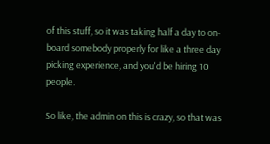of this stuff, so it was taking half a day to on-board somebody properly for like a three day picking experience, and you'd be hiring 10 people.

So like, the admin on this is crazy, so that was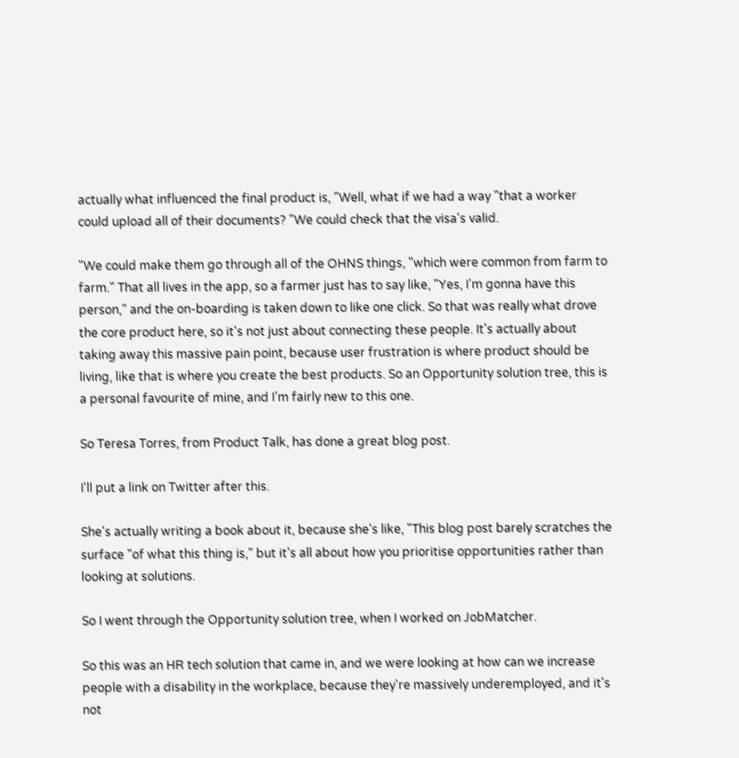actually what influenced the final product is, "Well, what if we had a way "that a worker could upload all of their documents? "We could check that the visa's valid.

"We could make them go through all of the OHNS things, "which were common from farm to farm." That all lives in the app, so a farmer just has to say like, "Yes, I'm gonna have this person," and the on-boarding is taken down to like one click. So that was really what drove the core product here, so it's not just about connecting these people. It's actually about taking away this massive pain point, because user frustration is where product should be living, like that is where you create the best products. So an Opportunity solution tree, this is a personal favourite of mine, and I'm fairly new to this one.

So Teresa Torres, from Product Talk, has done a great blog post.

I'll put a link on Twitter after this.

She's actually writing a book about it, because she's like, "This blog post barely scratches the surface "of what this thing is," but it's all about how you prioritise opportunities rather than looking at solutions.

So I went through the Opportunity solution tree, when I worked on JobMatcher.

So this was an HR tech solution that came in, and we were looking at how can we increase people with a disability in the workplace, because they're massively underemployed, and it's not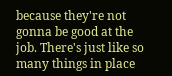because they're not gonna be good at the job. There's just like so many things in place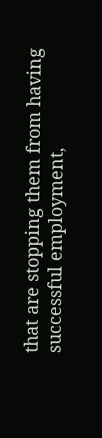that are stopping them from having successful employment,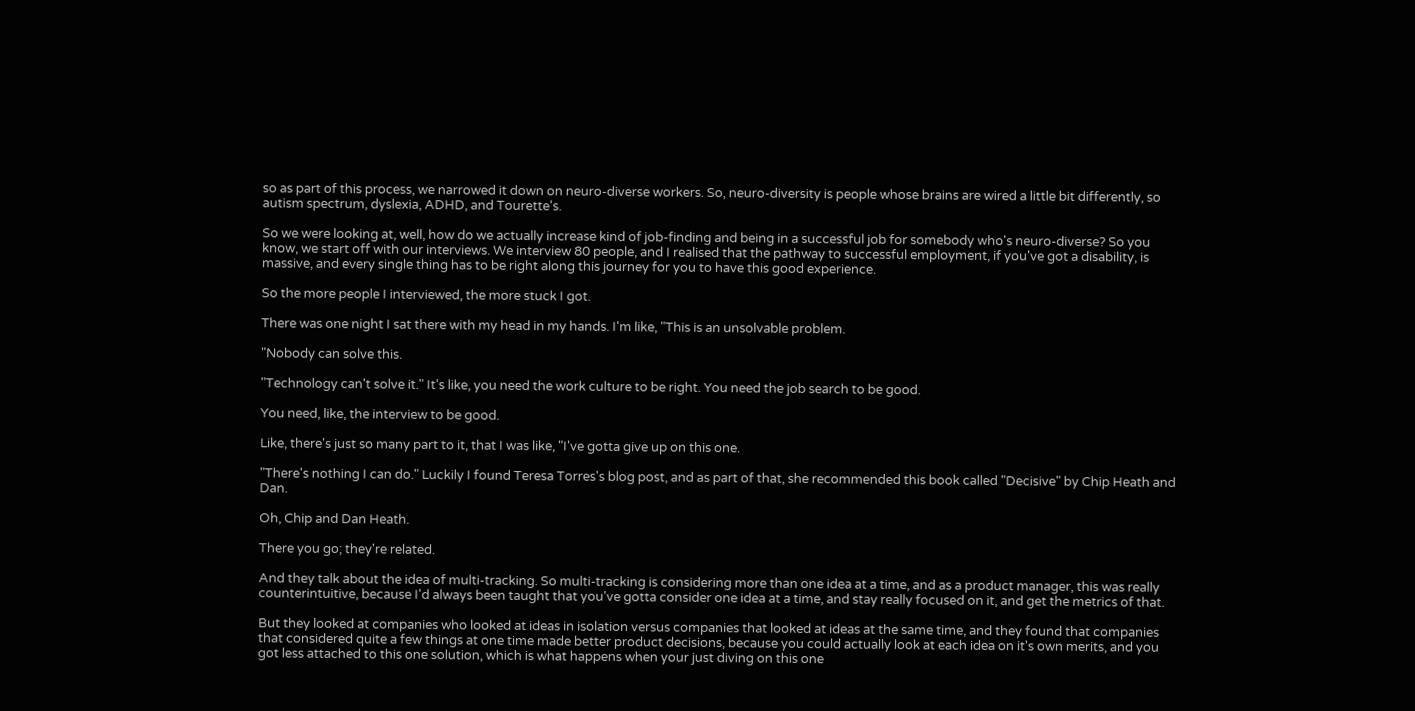so as part of this process, we narrowed it down on neuro-diverse workers. So, neuro-diversity is people whose brains are wired a little bit differently, so autism spectrum, dyslexia, ADHD, and Tourette's.

So we were looking at, well, how do we actually increase kind of job-finding and being in a successful job for somebody who's neuro-diverse? So you know, we start off with our interviews. We interview 80 people, and I realised that the pathway to successful employment, if you've got a disability, is massive, and every single thing has to be right along this journey for you to have this good experience.

So the more people I interviewed, the more stuck I got.

There was one night I sat there with my head in my hands. I'm like, "This is an unsolvable problem.

"Nobody can solve this.

"Technology can't solve it." It's like, you need the work culture to be right. You need the job search to be good.

You need, like, the interview to be good.

Like, there's just so many part to it, that I was like, "I've gotta give up on this one.

"There's nothing I can do." Luckily I found Teresa Torres's blog post, and as part of that, she recommended this book called "Decisive" by Chip Heath and Dan.

Oh, Chip and Dan Heath.

There you go; they're related.

And they talk about the idea of multi-tracking. So multi-tracking is considering more than one idea at a time, and as a product manager, this was really counterintuitive, because I'd always been taught that you've gotta consider one idea at a time, and stay really focused on it, and get the metrics of that.

But they looked at companies who looked at ideas in isolation versus companies that looked at ideas at the same time, and they found that companies that considered quite a few things at one time made better product decisions, because you could actually look at each idea on it's own merits, and you got less attached to this one solution, which is what happens when your just diving on this one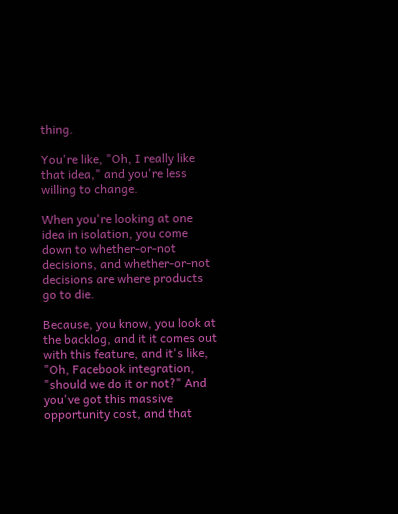thing.

You're like, "Oh, I really like that idea," and you're less willing to change.

When you're looking at one idea in isolation, you come down to whether-or-not decisions, and whether-or-not decisions are where products go to die.

Because, you know, you look at the backlog, and it it comes out with this feature, and it's like, "Oh, Facebook integration, "should we do it or not?" And you've got this massive opportunity cost, and that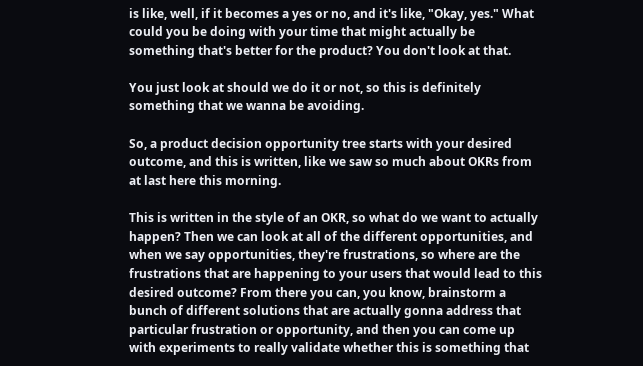is like, well, if it becomes a yes or no, and it's like, "Okay, yes." What could you be doing with your time that might actually be something that's better for the product? You don't look at that.

You just look at should we do it or not, so this is definitely something that we wanna be avoiding.

So, a product decision opportunity tree starts with your desired outcome, and this is written, like we saw so much about OKRs from at last here this morning.

This is written in the style of an OKR, so what do we want to actually happen? Then we can look at all of the different opportunities, and when we say opportunities, they're frustrations, so where are the frustrations that are happening to your users that would lead to this desired outcome? From there you can, you know, brainstorm a bunch of different solutions that are actually gonna address that particular frustration or opportunity, and then you can come up with experiments to really validate whether this is something that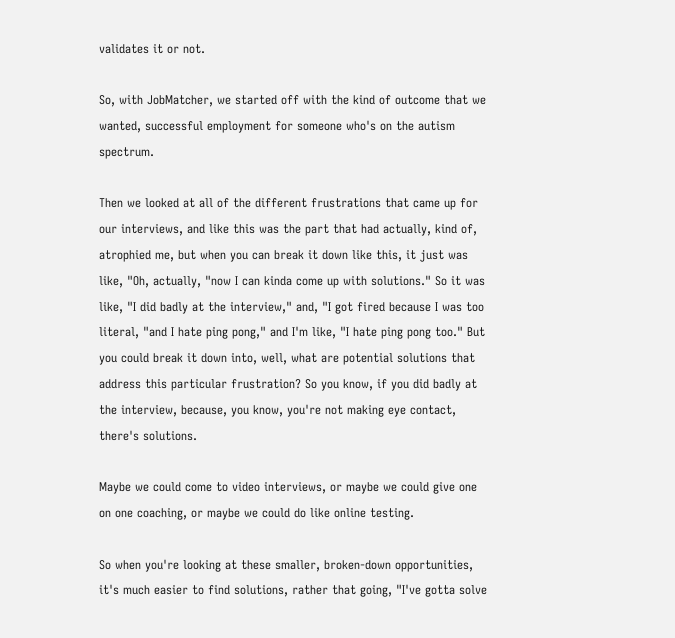validates it or not.

So, with JobMatcher, we started off with the kind of outcome that we wanted, successful employment for someone who's on the autism spectrum.

Then we looked at all of the different frustrations that came up for our interviews, and like this was the part that had actually, kind of, atrophied me, but when you can break it down like this, it just was like, "Oh, actually, "now I can kinda come up with solutions." So it was like, "I did badly at the interview," and, "I got fired because I was too literal, "and I hate ping pong," and I'm like, "I hate ping pong too." But you could break it down into, well, what are potential solutions that address this particular frustration? So you know, if you did badly at the interview, because, you know, you're not making eye contact, there's solutions.

Maybe we could come to video interviews, or maybe we could give one on one coaching, or maybe we could do like online testing.

So when you're looking at these smaller, broken-down opportunities, it's much easier to find solutions, rather that going, "I've gotta solve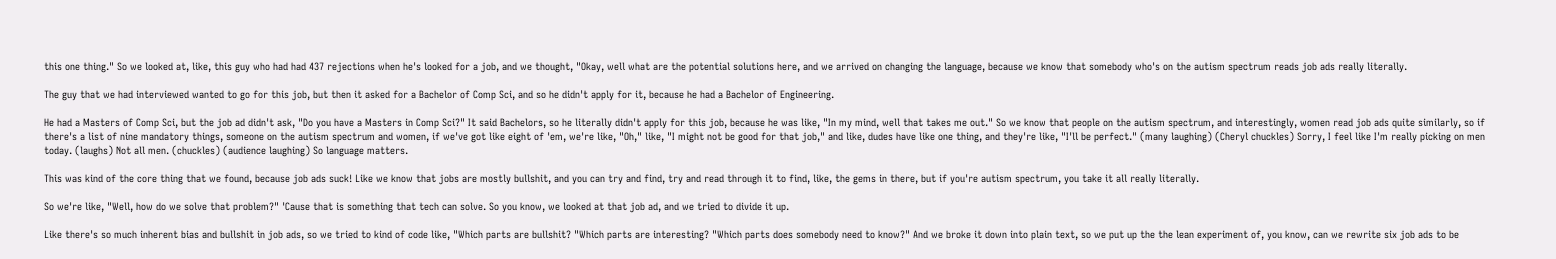this one thing." So we looked at, like, this guy who had had 437 rejections when he's looked for a job, and we thought, "Okay, well what are the potential solutions here, and we arrived on changing the language, because we know that somebody who's on the autism spectrum reads job ads really literally.

The guy that we had interviewed wanted to go for this job, but then it asked for a Bachelor of Comp Sci, and so he didn't apply for it, because he had a Bachelor of Engineering.

He had a Masters of Comp Sci, but the job ad didn't ask, "Do you have a Masters in Comp Sci?" It said Bachelors, so he literally didn't apply for this job, because he was like, "In my mind, well that takes me out." So we know that people on the autism spectrum, and interestingly, women read job ads quite similarly, so if there's a list of nine mandatory things, someone on the autism spectrum and women, if we've got like eight of 'em, we're like, "Oh," like, "I might not be good for that job," and like, dudes have like one thing, and they're like, "I'll be perfect." (many laughing) (Cheryl chuckles) Sorry, I feel like I'm really picking on men today. (laughs) Not all men. (chuckles) (audience laughing) So language matters.

This was kind of the core thing that we found, because job ads suck! Like we know that jobs are mostly bullshit, and you can try and find, try and read through it to find, like, the gems in there, but if you're autism spectrum, you take it all really literally.

So we're like, "Well, how do we solve that problem?" 'Cause that is something that tech can solve. So you know, we looked at that job ad, and we tried to divide it up.

Like there's so much inherent bias and bullshit in job ads, so we tried to kind of code like, "Which parts are bullshit? "Which parts are interesting? "Which parts does somebody need to know?" And we broke it down into plain text, so we put up the the lean experiment of, you know, can we rewrite six job ads to be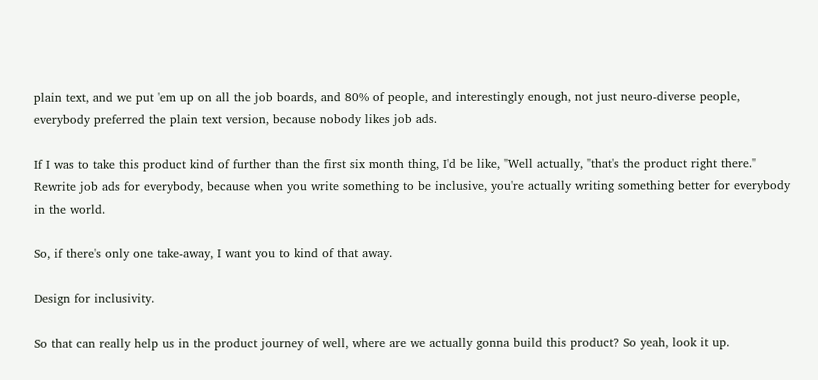plain text, and we put 'em up on all the job boards, and 80% of people, and interestingly enough, not just neuro-diverse people, everybody preferred the plain text version, because nobody likes job ads.

If I was to take this product kind of further than the first six month thing, I'd be like, "Well actually, "that's the product right there." Rewrite job ads for everybody, because when you write something to be inclusive, you're actually writing something better for everybody in the world.

So, if there's only one take-away, I want you to kind of that away.

Design for inclusivity.

So that can really help us in the product journey of well, where are we actually gonna build this product? So yeah, look it up.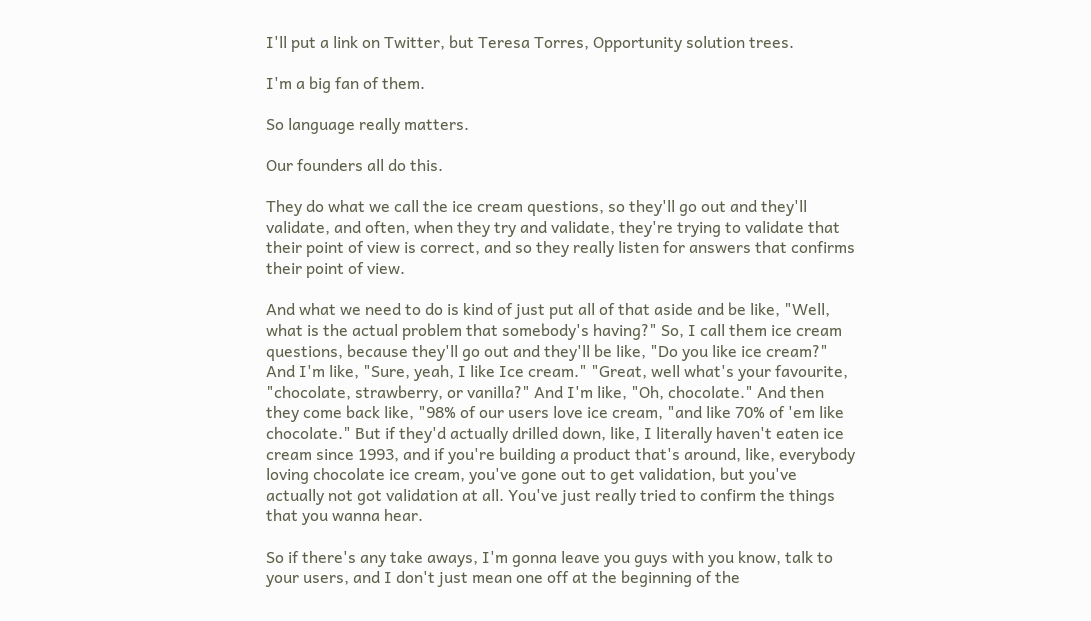I'll put a link on Twitter, but Teresa Torres, Opportunity solution trees.

I'm a big fan of them.

So language really matters.

Our founders all do this.

They do what we call the ice cream questions, so they'll go out and they'll validate, and often, when they try and validate, they're trying to validate that their point of view is correct, and so they really listen for answers that confirms their point of view.

And what we need to do is kind of just put all of that aside and be like, "Well, what is the actual problem that somebody's having?" So, I call them ice cream questions, because they'll go out and they'll be like, "Do you like ice cream?" And I'm like, "Sure, yeah, I like Ice cream." "Great, well what's your favourite, "chocolate, strawberry, or vanilla?" And I'm like, "Oh, chocolate." And then they come back like, "98% of our users love ice cream, "and like 70% of 'em like chocolate." But if they'd actually drilled down, like, I literally haven't eaten ice cream since 1993, and if you're building a product that's around, like, everybody loving chocolate ice cream, you've gone out to get validation, but you've actually not got validation at all. You've just really tried to confirm the things that you wanna hear.

So if there's any take aways, I'm gonna leave you guys with you know, talk to your users, and I don't just mean one off at the beginning of the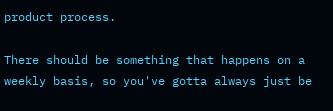product process.

There should be something that happens on a weekly basis, so you've gotta always just be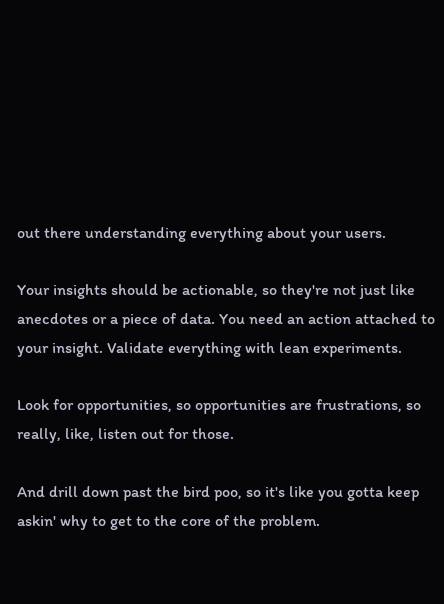out there understanding everything about your users.

Your insights should be actionable, so they're not just like anecdotes or a piece of data. You need an action attached to your insight. Validate everything with lean experiments.

Look for opportunities, so opportunities are frustrations, so really, like, listen out for those.

And drill down past the bird poo, so it's like you gotta keep askin' why to get to the core of the problem.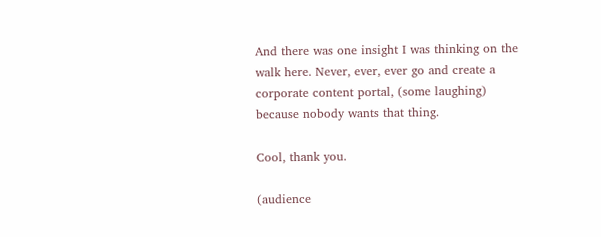And there was one insight I was thinking on the walk here. Never, ever, ever go and create a corporate content portal, (some laughing) because nobody wants that thing.

Cool, thank you.

(audience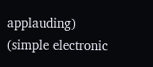applauding) (simple electronic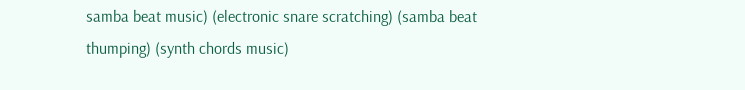samba beat music) (electronic snare scratching) (samba beat thumping) (synth chords music)